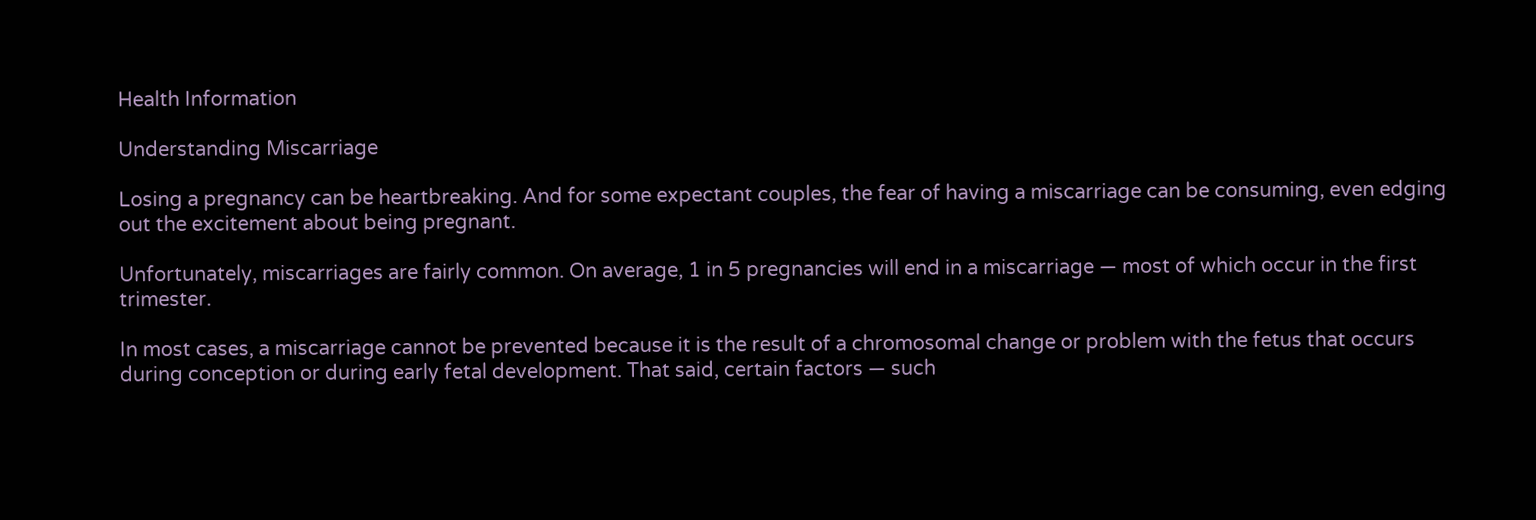Health Information

Understanding Miscarriage

Losing a pregnancy can be heartbreaking. And for some expectant couples, the fear of having a miscarriage can be consuming, even edging out the excitement about being pregnant.

Unfortunately, miscarriages are fairly common. On average, 1 in 5 pregnancies will end in a miscarriage — most of which occur in the first trimester.

In most cases, a miscarriage cannot be prevented because it is the result of a chromosomal change or problem with the fetus that occurs during conception or during early fetal development. That said, certain factors — such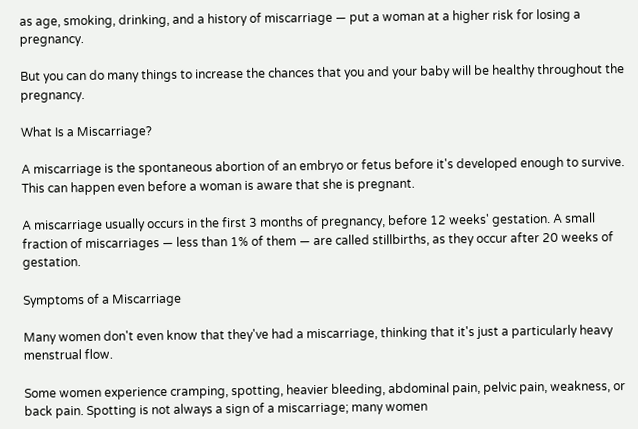as age, smoking, drinking, and a history of miscarriage — put a woman at a higher risk for losing a pregnancy.

But you can do many things to increase the chances that you and your baby will be healthy throughout the pregnancy.

What Is a Miscarriage?

A miscarriage is the spontaneous abortion of an embryo or fetus before it's developed enough to survive. This can happen even before a woman is aware that she is pregnant.

A miscarriage usually occurs in the first 3 months of pregnancy, before 12 weeks' gestation. A small fraction of miscarriages — less than 1% of them — are called stillbirths, as they occur after 20 weeks of gestation.

Symptoms of a Miscarriage

Many women don't even know that they've had a miscarriage, thinking that it's just a particularly heavy menstrual flow.

Some women experience cramping, spotting, heavier bleeding, abdominal pain, pelvic pain, weakness, or back pain. Spotting is not always a sign of a miscarriage; many women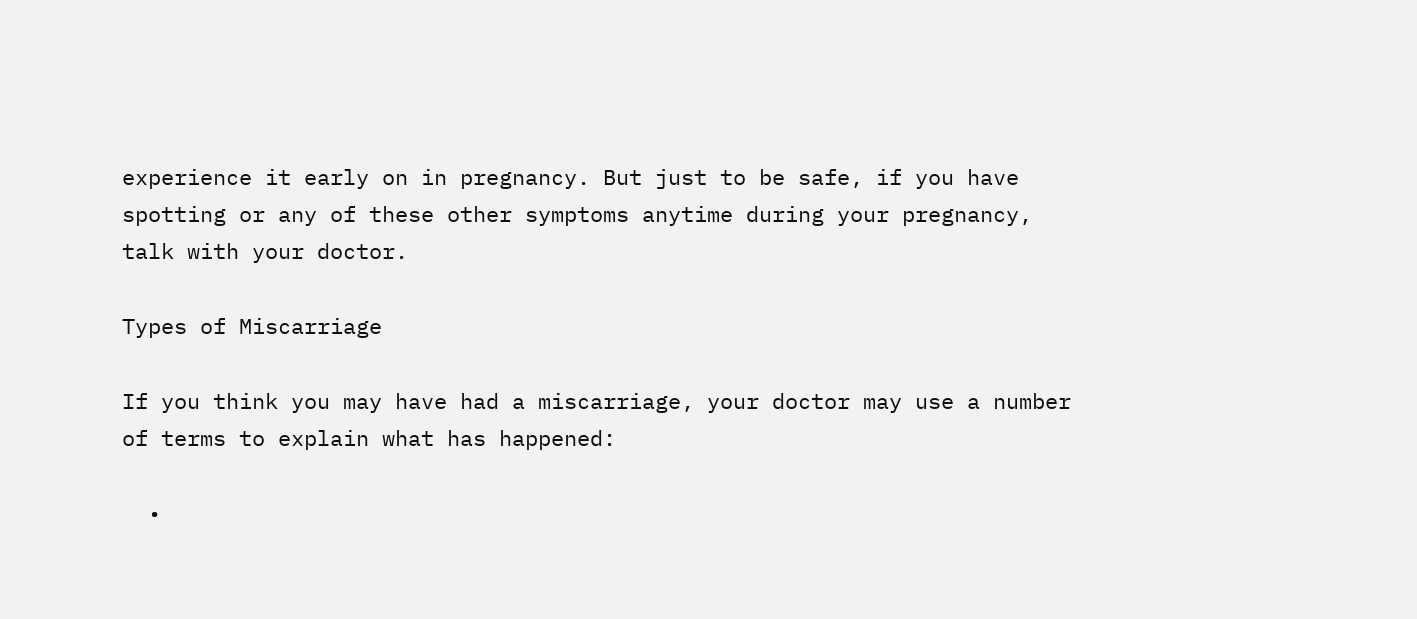experience it early on in pregnancy. But just to be safe, if you have spotting or any of these other symptoms anytime during your pregnancy, talk with your doctor.

Types of Miscarriage

If you think you may have had a miscarriage, your doctor may use a number of terms to explain what has happened:

  •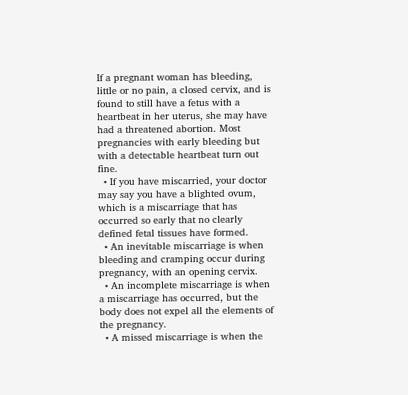If a pregnant woman has bleeding, little or no pain, a closed cervix, and is found to still have a fetus with a heartbeat in her uterus, she may have had a threatened abortion. Most pregnancies with early bleeding but with a detectable heartbeat turn out fine.
  • If you have miscarried, your doctor may say you have a blighted ovum, which is a miscarriage that has occurred so early that no clearly defined fetal tissues have formed.
  • An inevitable miscarriage is when bleeding and cramping occur during pregnancy, with an opening cervix.
  • An incomplete miscarriage is when a miscarriage has occurred, but the body does not expel all the elements of the pregnancy.
  • A missed miscarriage is when the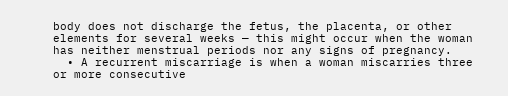body does not discharge the fetus, the placenta, or other elements for several weeks — this might occur when the woman has neither menstrual periods nor any signs of pregnancy.
  • A recurrent miscarriage is when a woman miscarries three or more consecutive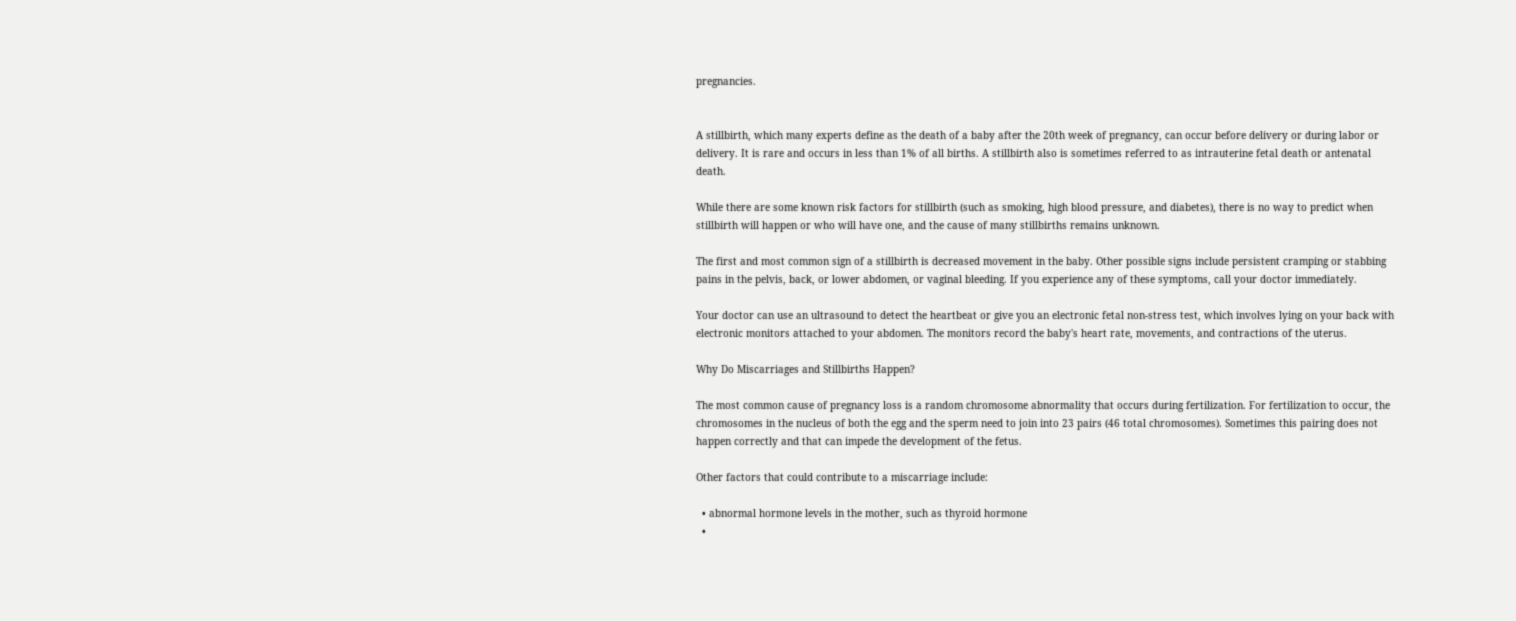pregnancies.


A stillbirth, which many experts define as the death of a baby after the 20th week of pregnancy, can occur before delivery or during labor or delivery. It is rare and occurs in less than 1% of all births. A stillbirth also is sometimes referred to as intrauterine fetal death or antenatal death.

While there are some known risk factors for stillbirth (such as smoking, high blood pressure, and diabetes), there is no way to predict when stillbirth will happen or who will have one, and the cause of many stillbirths remains unknown.

The first and most common sign of a stillbirth is decreased movement in the baby. Other possible signs include persistent cramping or stabbing pains in the pelvis, back, or lower abdomen, or vaginal bleeding. If you experience any of these symptoms, call your doctor immediately.

Your doctor can use an ultrasound to detect the heartbeat or give you an electronic fetal non-stress test, which involves lying on your back with electronic monitors attached to your abdomen. The monitors record the baby's heart rate, movements, and contractions of the uterus.

Why Do Miscarriages and Stillbirths Happen?

The most common cause of pregnancy loss is a random chromosome abnormality that occurs during fertilization. For fertilization to occur, the chromosomes in the nucleus of both the egg and the sperm need to join into 23 pairs (46 total chromosomes). Sometimes this pairing does not happen correctly and that can impede the development of the fetus.

Other factors that could contribute to a miscarriage include:

  • abnormal hormone levels in the mother, such as thyroid hormone
  •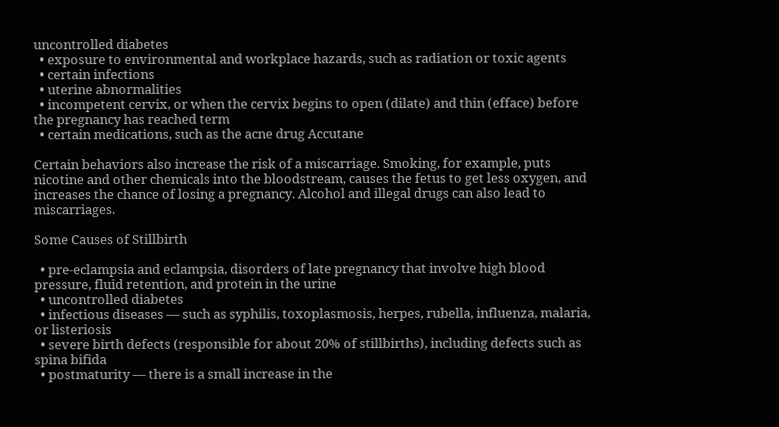uncontrolled diabetes
  • exposure to environmental and workplace hazards, such as radiation or toxic agents
  • certain infections
  • uterine abnormalities
  • incompetent cervix, or when the cervix begins to open (dilate) and thin (efface) before the pregnancy has reached term
  • certain medications, such as the acne drug Accutane

Certain behaviors also increase the risk of a miscarriage. Smoking, for example, puts nicotine and other chemicals into the bloodstream, causes the fetus to get less oxygen, and increases the chance of losing a pregnancy. Alcohol and illegal drugs can also lead to miscarriages.

Some Causes of Stillbirth

  • pre-eclampsia and eclampsia, disorders of late pregnancy that involve high blood pressure, fluid retention, and protein in the urine
  • uncontrolled diabetes
  • infectious diseases — such as syphilis, toxoplasmosis, herpes, rubella, influenza, malaria, or listeriosis
  • severe birth defects (responsible for about 20% of stillbirths), including defects such as spina bifida
  • postmaturity — there is a small increase in the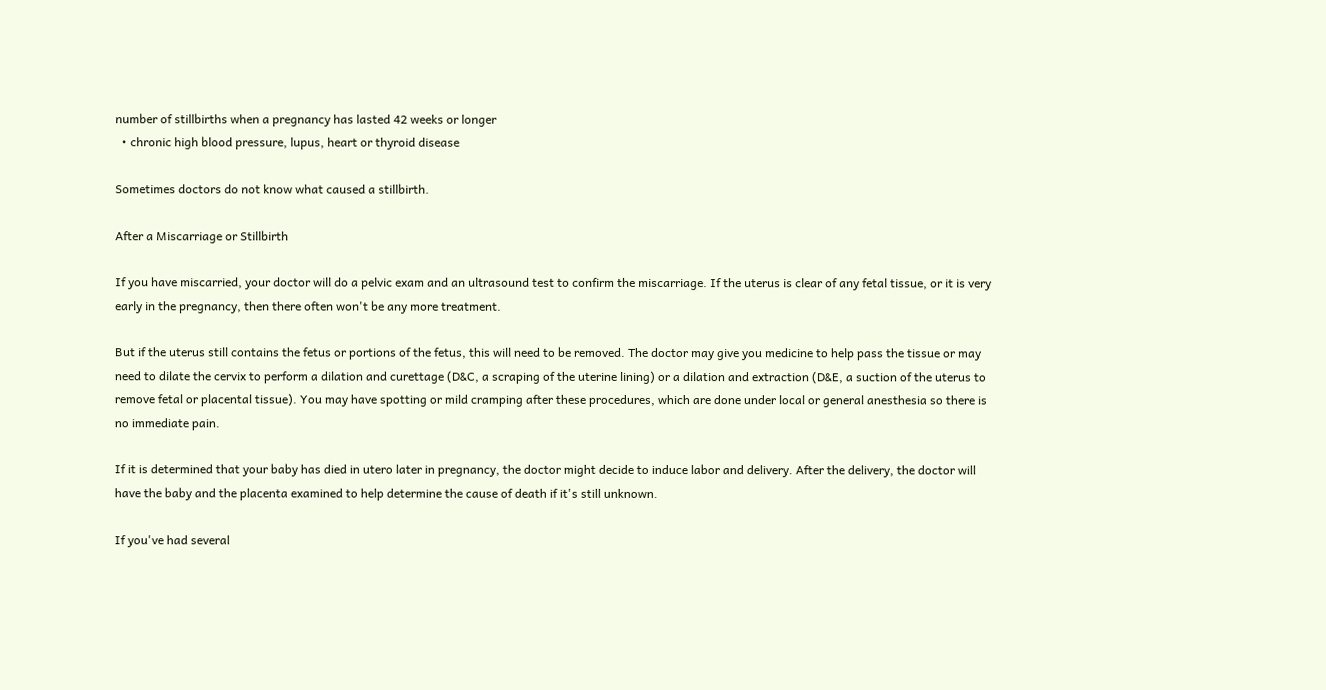number of stillbirths when a pregnancy has lasted 42 weeks or longer
  • chronic high blood pressure, lupus, heart or thyroid disease

Sometimes doctors do not know what caused a stillbirth.

After a Miscarriage or Stillbirth

If you have miscarried, your doctor will do a pelvic exam and an ultrasound test to confirm the miscarriage. If the uterus is clear of any fetal tissue, or it is very early in the pregnancy, then there often won't be any more treatment.

But if the uterus still contains the fetus or portions of the fetus, this will need to be removed. The doctor may give you medicine to help pass the tissue or may need to dilate the cervix to perform a dilation and curettage (D&C, a scraping of the uterine lining) or a dilation and extraction (D&E, a suction of the uterus to remove fetal or placental tissue). You may have spotting or mild cramping after these procedures, which are done under local or general anesthesia so there is no immediate pain.

If it is determined that your baby has died in utero later in pregnancy, the doctor might decide to induce labor and delivery. After the delivery, the doctor will have the baby and the placenta examined to help determine the cause of death if it's still unknown.

If you've had several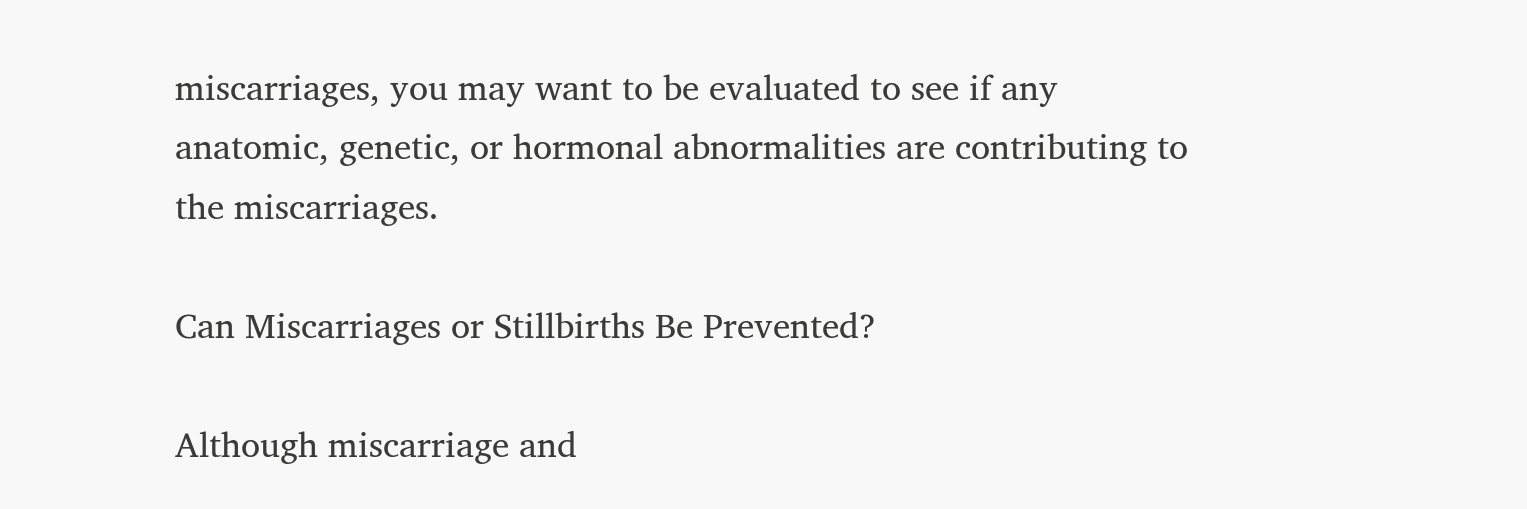miscarriages, you may want to be evaluated to see if any anatomic, genetic, or hormonal abnormalities are contributing to the miscarriages.

Can Miscarriages or Stillbirths Be Prevented?

Although miscarriage and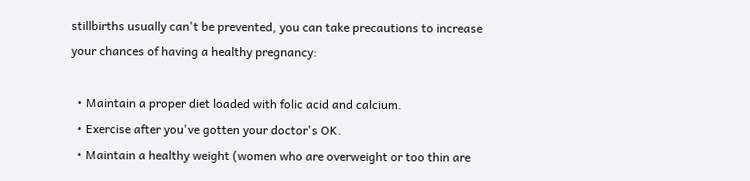stillbirths usually can't be prevented, you can take precautions to increase your chances of having a healthy pregnancy:

  • Maintain a proper diet loaded with folic acid and calcium.
  • Exercise after you've gotten your doctor's OK.
  • Maintain a healthy weight (women who are overweight or too thin are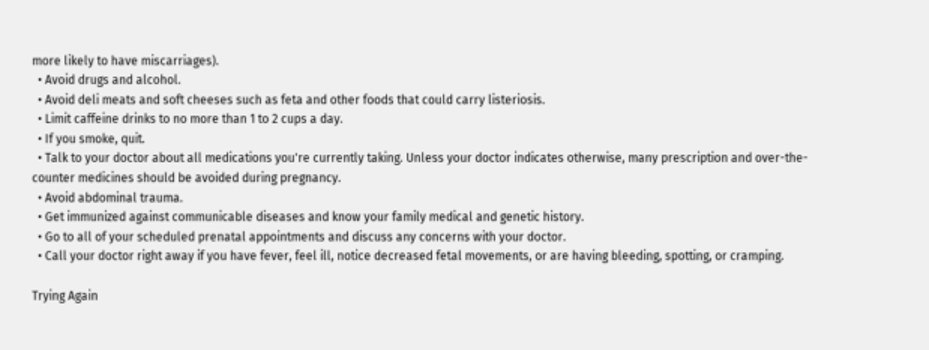more likely to have miscarriages).
  • Avoid drugs and alcohol.
  • Avoid deli meats and soft cheeses such as feta and other foods that could carry listeriosis.
  • Limit caffeine drinks to no more than 1 to 2 cups a day.
  • If you smoke, quit.
  • Talk to your doctor about all medications you're currently taking. Unless your doctor indicates otherwise, many prescription and over-the-counter medicines should be avoided during pregnancy.
  • Avoid abdominal trauma.
  • Get immunized against communicable diseases and know your family medical and genetic history.
  • Go to all of your scheduled prenatal appointments and discuss any concerns with your doctor.
  • Call your doctor right away if you have fever, feel ill, notice decreased fetal movements, or are having bleeding, spotting, or cramping.

Trying Again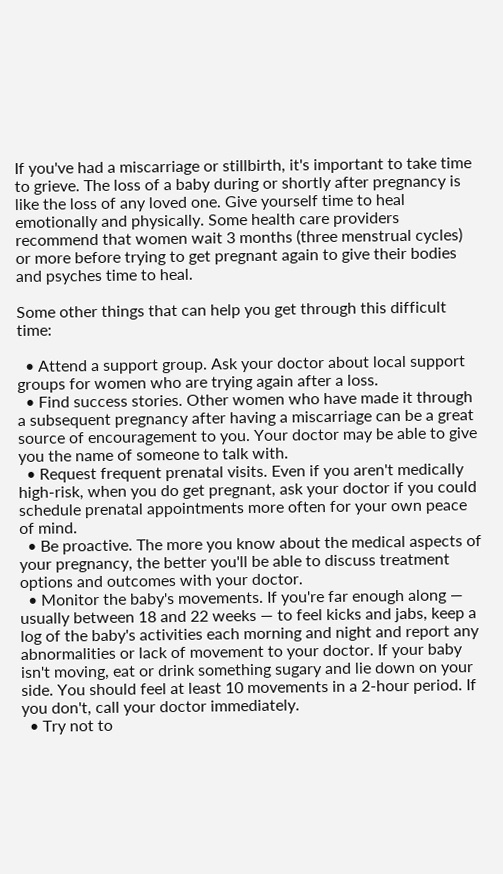If you've had a miscarriage or stillbirth, it's important to take time to grieve. The loss of a baby during or shortly after pregnancy is like the loss of any loved one. Give yourself time to heal emotionally and physically. Some health care providers recommend that women wait 3 months (three menstrual cycles) or more before trying to get pregnant again to give their bodies and psyches time to heal.

Some other things that can help you get through this difficult time:

  • Attend a support group. Ask your doctor about local support groups for women who are trying again after a loss.
  • Find success stories. Other women who have made it through a subsequent pregnancy after having a miscarriage can be a great source of encouragement to you. Your doctor may be able to give you the name of someone to talk with.
  • Request frequent prenatal visits. Even if you aren't medically high-risk, when you do get pregnant, ask your doctor if you could schedule prenatal appointments more often for your own peace of mind.
  • Be proactive. The more you know about the medical aspects of your pregnancy, the better you'll be able to discuss treatment options and outcomes with your doctor.
  • Monitor the baby's movements. If you're far enough along — usually between 18 and 22 weeks — to feel kicks and jabs, keep a log of the baby's activities each morning and night and report any abnormalities or lack of movement to your doctor. If your baby isn't moving, eat or drink something sugary and lie down on your side. You should feel at least 10 movements in a 2-hour period. If you don't, call your doctor immediately.
  • Try not to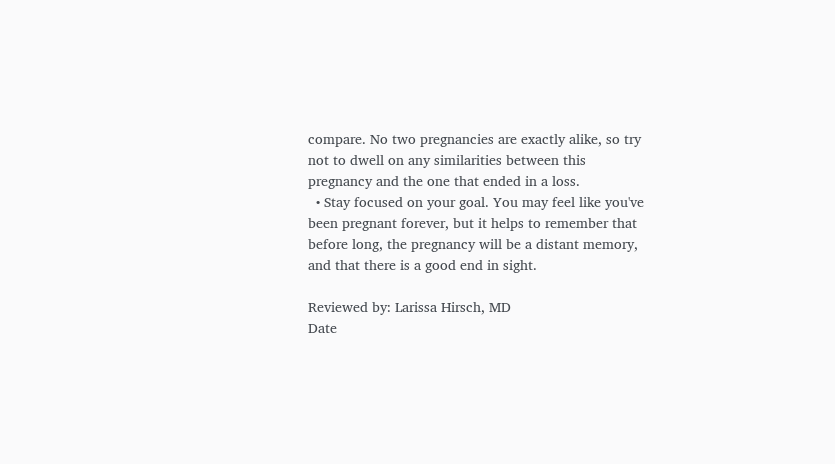compare. No two pregnancies are exactly alike, so try not to dwell on any similarities between this pregnancy and the one that ended in a loss.
  • Stay focused on your goal. You may feel like you've been pregnant forever, but it helps to remember that before long, the pregnancy will be a distant memory, and that there is a good end in sight.

Reviewed by: Larissa Hirsch, MD
Date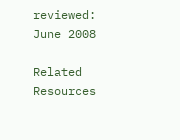reviewed: June 2008

Related Resources